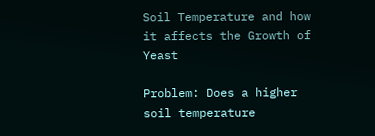Soil Temperature and how it affects the Growth of Yeast

Problem: Does a higher soil temperature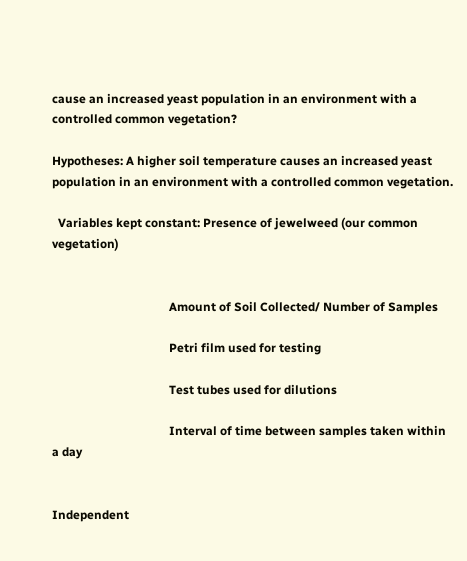cause an increased yeast population in an environment with a controlled common vegetation?

Hypotheses: A higher soil temperature causes an increased yeast population in an environment with a controlled common vegetation.

  Variables kept constant: Presence of jewelweed (our common vegetation)


                                       Amount of Soil Collected/ Number of Samples

                                       Petri film used for testing

                                       Test tubes used for dilutions

                                       Interval of time between samples taken within a day


Independent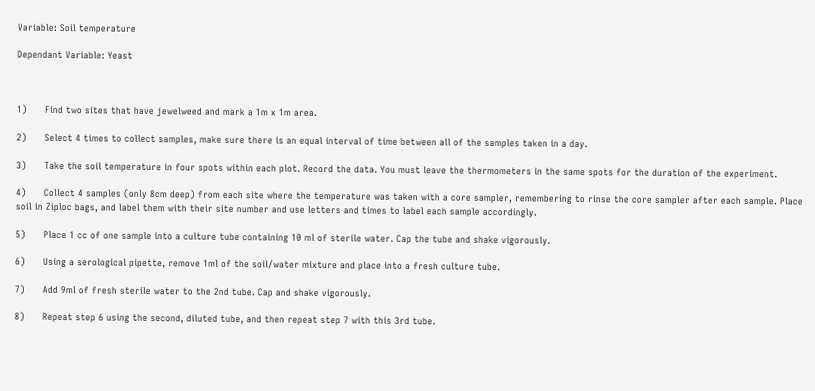Variable: Soil temperature

Dependant Variable: Yeast



1)      Find two sites that have jewelweed and mark a 1m x 1m area.

2)      Select 4 times to collect samples, make sure there is an equal interval of time between all of the samples taken in a day.

3)      Take the soil temperature in four spots within each plot. Record the data. You must leave the thermometers in the same spots for the duration of the experiment.

4)      Collect 4 samples (only 8cm deep) from each site where the temperature was taken with a core sampler, remembering to rinse the core sampler after each sample. Place soil in Ziploc bags, and label them with their site number and use letters and times to label each sample accordingly.

5)      Place 1 cc of one sample into a culture tube containing 10 ml of sterile water. Cap the tube and shake vigorously.

6)      Using a serological pipette, remove 1ml of the soil/water mixture and place into a fresh culture tube.

7)      Add 9ml of fresh sterile water to the 2nd tube. Cap and shake vigorously.

8)      Repeat step 6 using the second, diluted tube, and then repeat step 7 with this 3rd tube.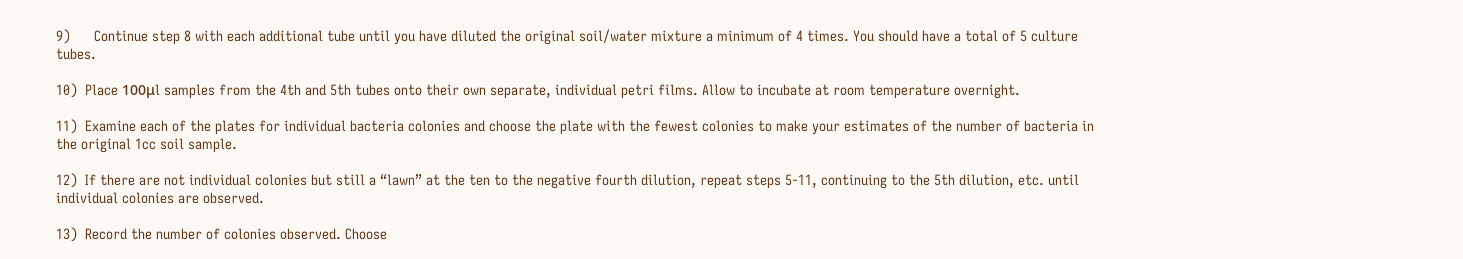9)      Continue step 8 with each additional tube until you have diluted the original soil/water mixture a minimum of 4 times. You should have a total of 5 culture tubes.

10)  Place 100μl samples from the 4th and 5th tubes onto their own separate, individual petri films. Allow to incubate at room temperature overnight.

11)  Examine each of the plates for individual bacteria colonies and choose the plate with the fewest colonies to make your estimates of the number of bacteria in the original 1cc soil sample.

12)  If there are not individual colonies but still a “lawn” at the ten to the negative fourth dilution, repeat steps 5-11, continuing to the 5th dilution, etc. until individual colonies are observed.

13)  Record the number of colonies observed. Choose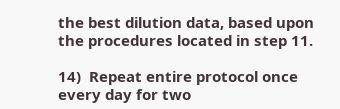the best dilution data, based upon the procedures located in step 11.

14)  Repeat entire protocol once every day for two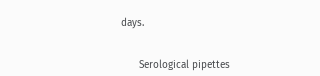days.


      Serological pipettes